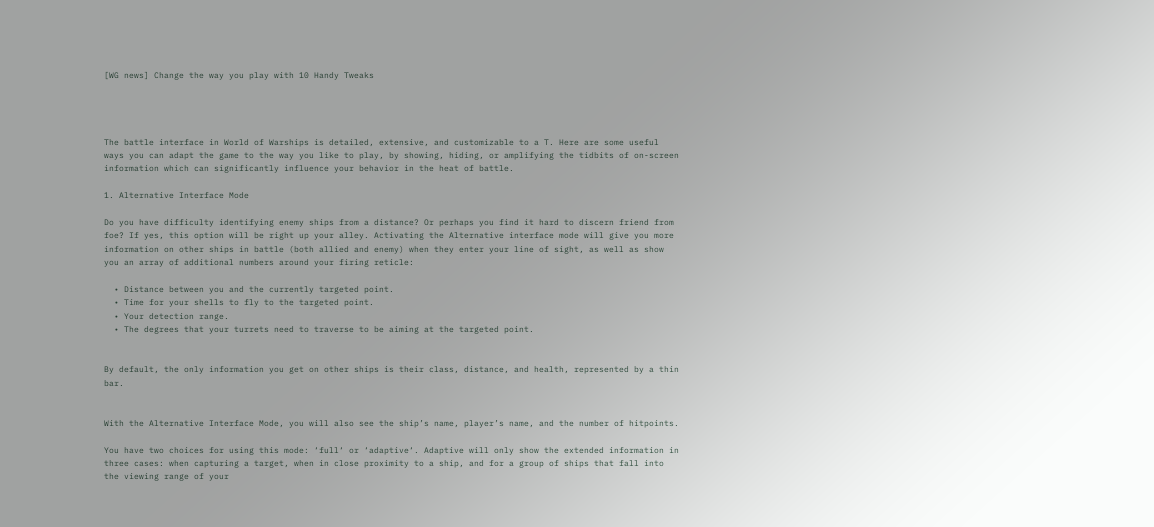[WG news] Change the way you play with 10 Handy Tweaks




The battle interface in World of Warships is detailed, extensive, and customizable to a T. Here are some useful ways you can adapt the game to the way you like to play, by showing, hiding, or amplifying the tidbits of on-screen information which can significantly influence your behavior in the heat of battle.

1. Alternative Interface Mode

Do you have difficulty identifying enemy ships from a distance? Or perhaps you find it hard to discern friend from foe? If yes, this option will be right up your alley. Activating the Alternative interface mode will give you more information on other ships in battle (both allied and enemy) when they enter your line of sight, as well as show you an array of additional numbers around your firing reticle:

  • Distance between you and the currently targeted point.
  • Time for your shells to fly to the targeted point.
  • Your detection range.
  • The degrees that your turrets need to traverse to be aiming at the targeted point.


By default, the only information you get on other ships is their class, distance, and health, represented by a thin bar.


With the Alternative Interface Mode, you will also see the ship’s name, player’s name, and the number of hitpoints.

You have two choices for using this mode: ‘full‘ or ‘adaptive‘. Adaptive will only show the extended information in three cases: when capturing a target, when in close proximity to a ship, and for a group of ships that fall into the viewing range of your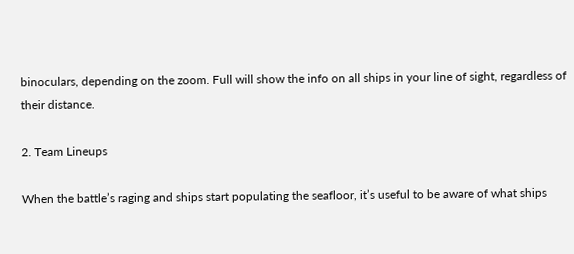binoculars, depending on the zoom. Full will show the info on all ships in your line of sight, regardless of their distance.

2. Team Lineups

When the battle’s raging and ships start populating the seafloor, it’s useful to be aware of what ships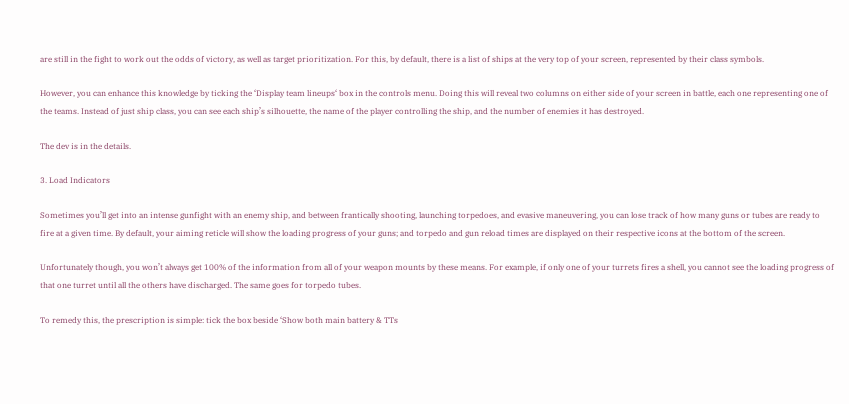are still in the fight to work out the odds of victory, as well as target prioritization. For this, by default, there is a list of ships at the very top of your screen, represented by their class symbols.

However, you can enhance this knowledge by ticking the ‘Display team lineups‘ box in the controls menu. Doing this will reveal two columns on either side of your screen in battle, each one representing one of the teams. Instead of just ship class, you can see each ship’s silhouette, the name of the player controlling the ship, and the number of enemies it has destroyed.

The dev is in the details.

3. Load Indicators

Sometimes you’ll get into an intense gunfight with an enemy ship, and between frantically shooting, launching torpedoes, and evasive maneuvering, you can lose track of how many guns or tubes are ready to fire at a given time. By default, your aiming reticle will show the loading progress of your guns; and torpedo and gun reload times are displayed on their respective icons at the bottom of the screen.

Unfortunately though, you won’t always get 100% of the information from all of your weapon mounts by these means. For example, if only one of your turrets fires a shell, you cannot see the loading progress of that one turret until all the others have discharged. The same goes for torpedo tubes.

To remedy this, the prescription is simple: tick the box beside ‘Show both main battery & TTs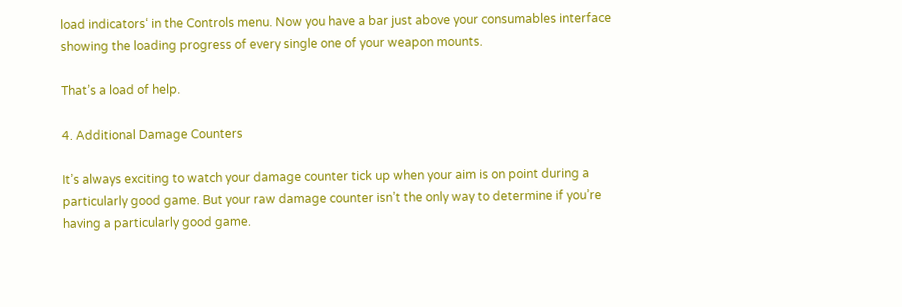load indicators‘ in the Controls menu. Now you have a bar just above your consumables interface showing the loading progress of every single one of your weapon mounts.

That’s a load of help.

4. Additional Damage Counters

It’s always exciting to watch your damage counter tick up when your aim is on point during a particularly good game. But your raw damage counter isn’t the only way to determine if you’re having a particularly good game.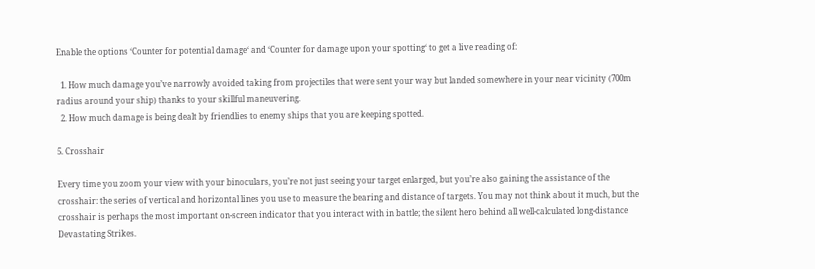Enable the options ‘Counter for potential damage‘ and ‘Counter for damage upon your spotting‘ to get a live reading of:

  1. How much damage you’ve narrowly avoided taking from projectiles that were sent your way but landed somewhere in your near vicinity (700m radius around your ship) thanks to your skillful maneuvering.
  2. How much damage is being dealt by friendlies to enemy ships that you are keeping spotted.

5. Crosshair

Every time you zoom your view with your binoculars, you’re not just seeing your target enlarged, but you’re also gaining the assistance of the crosshair: the series of vertical and horizontal lines you use to measure the bearing and distance of targets. You may not think about it much, but the crosshair is perhaps the most important on-screen indicator that you interact with in battle; the silent hero behind all well-calculated long-distance Devastating Strikes.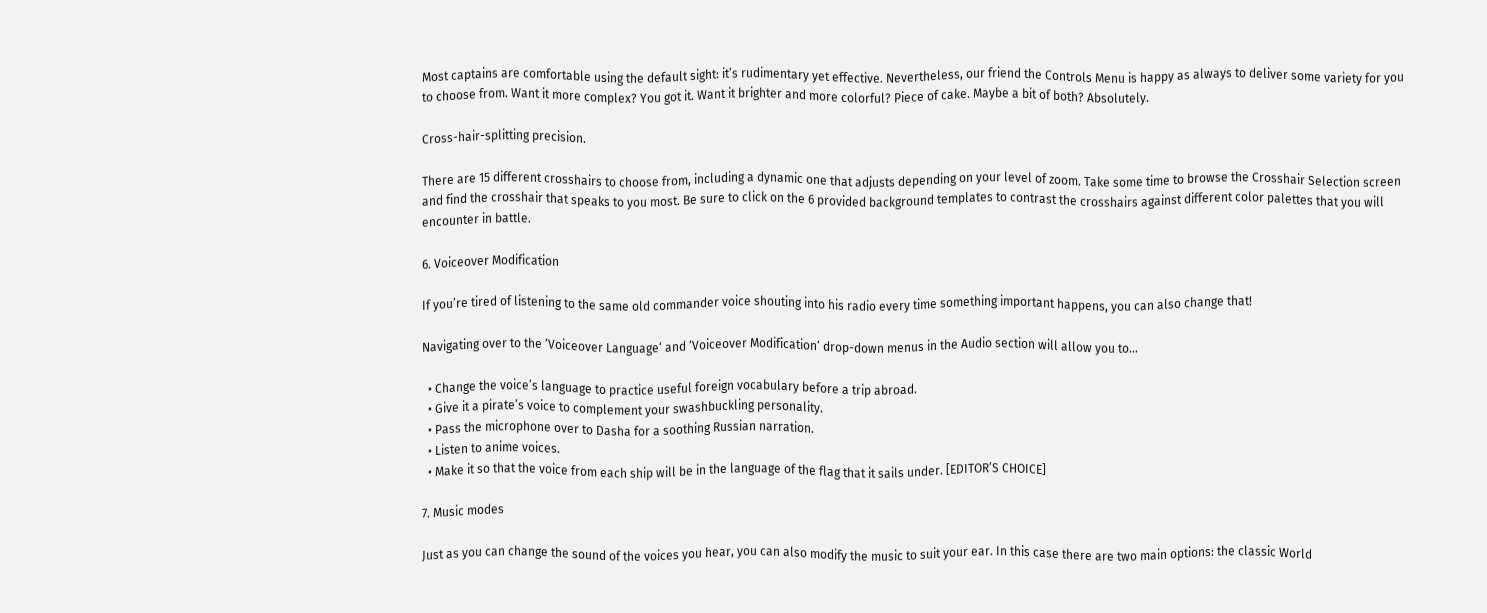Most captains are comfortable using the default sight: it’s rudimentary yet effective. Nevertheless, our friend the Controls Menu is happy as always to deliver some variety for you to choose from. Want it more complex? You got it. Want it brighter and more colorful? Piece of cake. Maybe a bit of both? Absolutely.

Cross-hair-splitting precision.

There are 15 different crosshairs to choose from, including a dynamic one that adjusts depending on your level of zoom. Take some time to browse the Crosshair Selection screen and find the crosshair that speaks to you most. Be sure to click on the 6 provided background templates to contrast the crosshairs against different color palettes that you will encounter in battle.

6. Voiceover Modification

If you’re tired of listening to the same old commander voice shouting into his radio every time something important happens, you can also change that!

Navigating over to the ‘Voiceover Language‘ and ‘Voiceover Modification‘ drop-down menus in the Audio section will allow you to…

  • Change the voice’s language to practice useful foreign vocabulary before a trip abroad.
  • Give it a pirate’s voice to complement your swashbuckling personality.
  • Pass the microphone over to Dasha for a soothing Russian narration.
  • Listen to anime voices.
  • Make it so that the voice from each ship will be in the language of the flag that it sails under. [EDITOR’S CHOICE]

7. Music modes

Just as you can change the sound of the voices you hear, you can also modify the music to suit your ear. In this case there are two main options: the classic World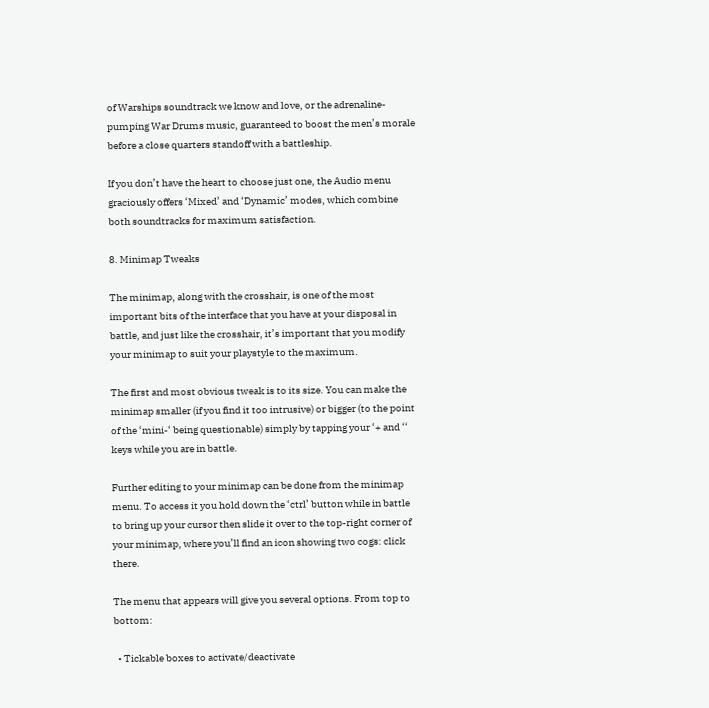of Warships soundtrack we know and love, or the adrenaline-pumping War Drums music, guaranteed to boost the men’s morale before a close quarters standoff with a battleship.

If you don’t have the heart to choose just one, the Audio menu graciously offers ‘Mixed’ and ‘Dynamic’ modes, which combine both soundtracks for maximum satisfaction.

8. Minimap Tweaks

The minimap, along with the crosshair, is one of the most important bits of the interface that you have at your disposal in battle, and just like the crosshair, it’s important that you modify your minimap to suit your playstyle to the maximum.

The first and most obvious tweak is to its size. You can make the minimap smaller (if you find it too intrusive) or bigger (to the point of the ‘mini-‘ being questionable) simply by tapping your ‘+ and ‘‘ keys while you are in battle.

Further editing to your minimap can be done from the minimap menu. To access it you hold down the ‘ctrl’ button while in battle to bring up your cursor then slide it over to the top-right corner of your minimap, where you’ll find an icon showing two cogs: click there.

The menu that appears will give you several options. From top to bottom:

  • Tickable boxes to activate/deactivate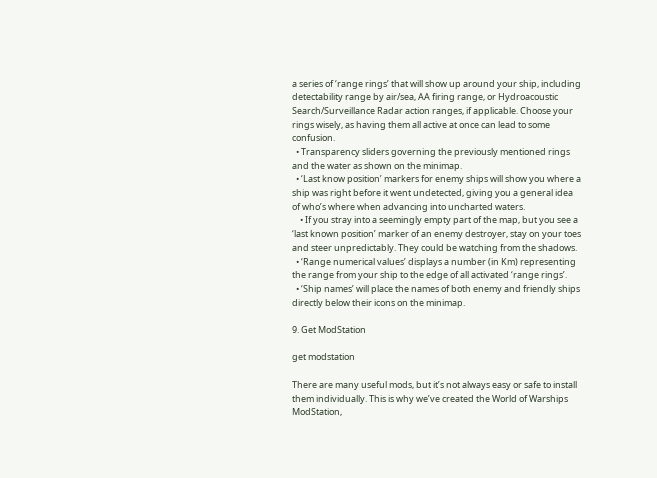a series of ‘range rings’ that will show up around your ship, including detectability range by air/sea, AA firing range, or Hydroacoustic Search/Surveillance Radar action ranges, if applicable. Choose your rings wisely, as having them all active at once can lead to some confusion.
  • Transparency sliders governing the previously mentioned rings and the water as shown on the minimap.
  • ‘Last know position’ markers for enemy ships will show you where a ship was right before it went undetected, giving you a general idea of who’s where when advancing into uncharted waters.
    • If you stray into a seemingly empty part of the map, but you see a ‘last known position’ marker of an enemy destroyer, stay on your toes and steer unpredictably. They could be watching from the shadows.
  • ‘Range numerical values’ displays a number (in Km) representing the range from your ship to the edge of all activated ‘range rings’.
  • ‘Ship names’ will place the names of both enemy and friendly ships directly below their icons on the minimap.

9. Get ModStation

get modstation

There are many useful mods, but it’s not always easy or safe to install them individually. This is why we’ve created the World of Warships ModStation,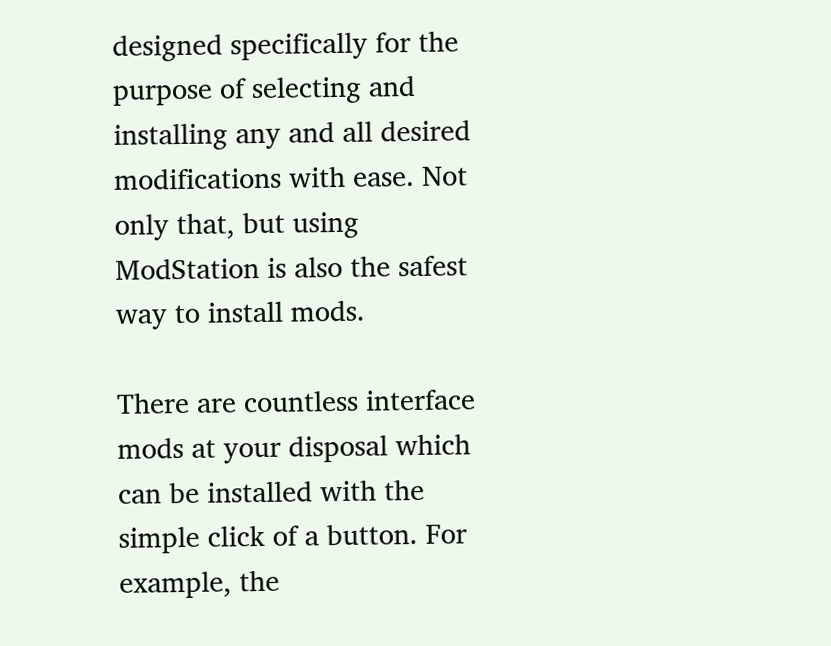designed specifically for the purpose of selecting and installing any and all desired modifications with ease. Not only that, but using ModStation is also the safest way to install mods.

There are countless interface mods at your disposal which can be installed with the simple click of a button. For example, the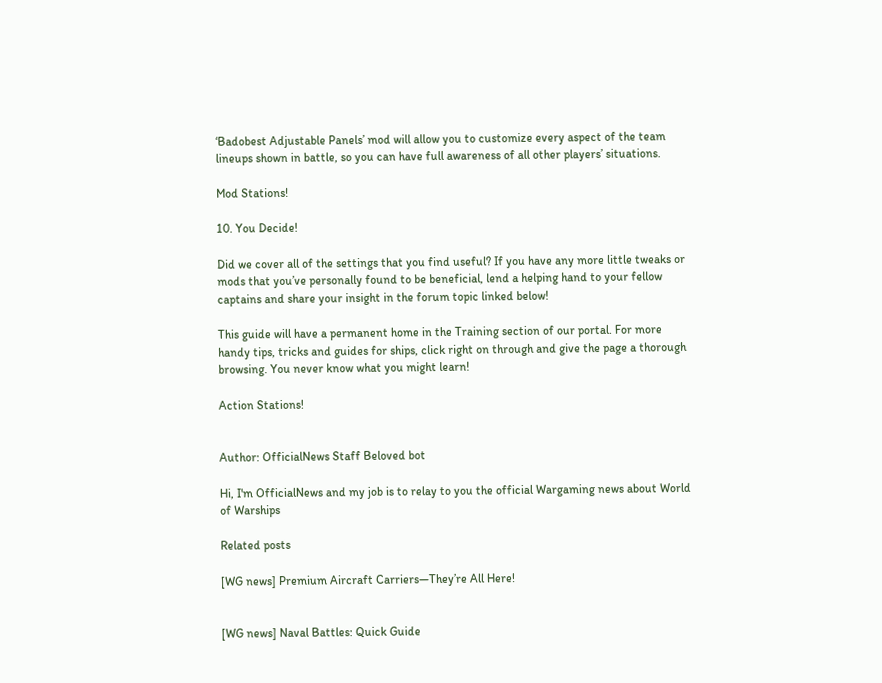‘Badobest Adjustable Panels’ mod will allow you to customize every aspect of the team lineups shown in battle, so you can have full awareness of all other players’ situations.

Mod Stations!

10. You Decide!

Did we cover all of the settings that you find useful? If you have any more little tweaks or mods that you’ve personally found to be beneficial, lend a helping hand to your fellow captains and share your insight in the forum topic linked below!

This guide will have a permanent home in the Training section of our portal. For more handy tips, tricks and guides for ships, click right on through and give the page a thorough browsing. You never know what you might learn!

Action Stations!


Author: OfficialNews Staff Beloved bot

Hi, I'm OfficialNews and my job is to relay to you the official Wargaming news about World of Warships

Related posts

[WG news] Premium Aircraft Carriers—They’re All Here!


[WG news] Naval Battles: Quick Guide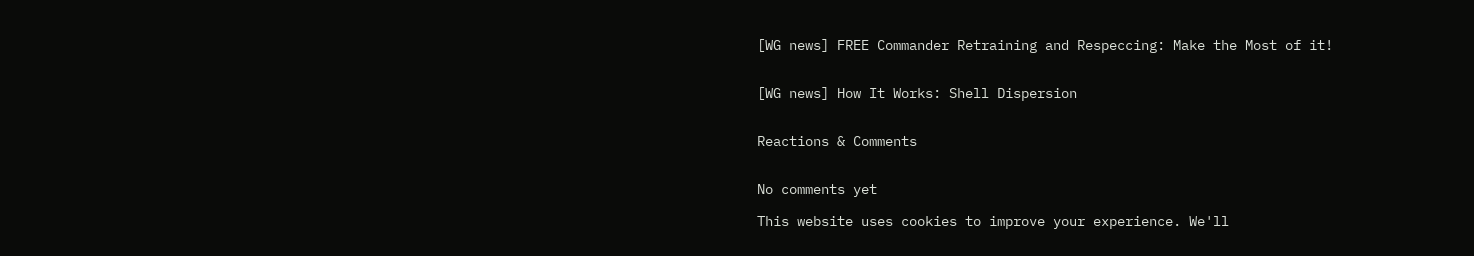[WG news] FREE Commander Retraining and Respeccing: Make the Most of it!


[WG news] How It Works: Shell Dispersion


Reactions & Comments


No comments yet

This website uses cookies to improve your experience. We'll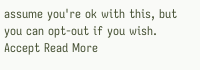assume you're ok with this, but you can opt-out if you wish. Accept Read More